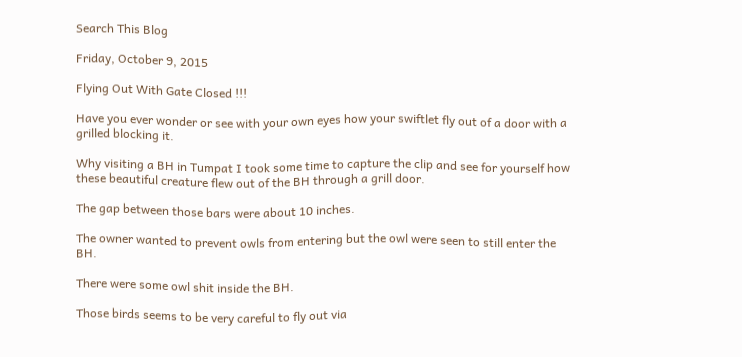Search This Blog

Friday, October 9, 2015

Flying Out With Gate Closed !!!

Have you ever wonder or see with your own eyes how your swiftlet fly out of a door with a grilled blocking it.

Why visiting a BH in Tumpat I took some time to capture the clip and see for yourself how these beautiful creature flew out of the BH through a grill door.

The gap between those bars were about 10 inches.

The owner wanted to prevent owls from entering but the owl were seen to still enter the BH.

There were some owl shit inside the BH.

Those birds seems to be very careful to fly out via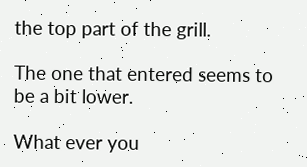the top part of the grill.

The one that entered seems to be a bit lower.

What ever you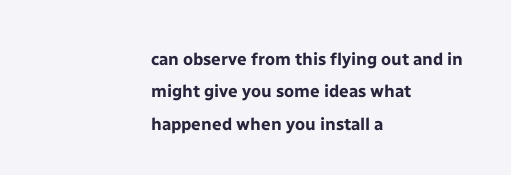can observe from this flying out and in might give you some ideas what happened when you install a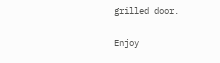grilled door.

Enjoy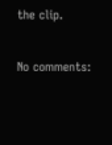the clip.


No comments: